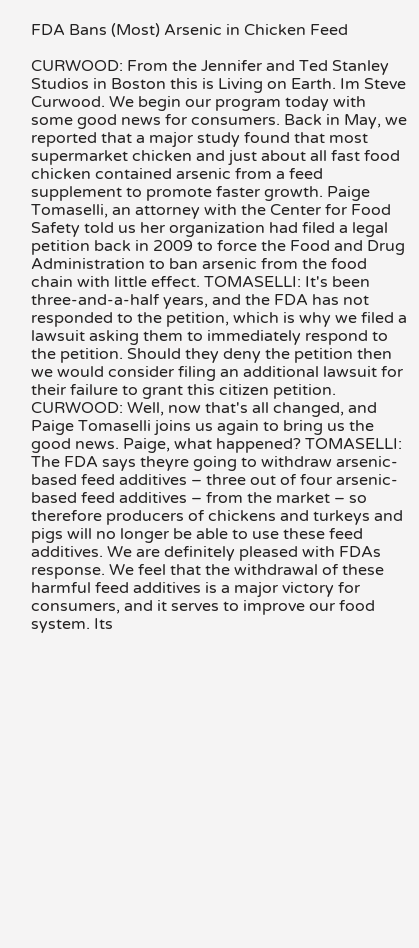FDA Bans (Most) Arsenic in Chicken Feed

CURWOOD: From the Jennifer and Ted Stanley Studios in Boston this is Living on Earth. Im Steve Curwood. We begin our program today with some good news for consumers. Back in May, we reported that a major study found that most supermarket chicken and just about all fast food chicken contained arsenic from a feed supplement to promote faster growth. Paige Tomaselli, an attorney with the Center for Food Safety told us her organization had filed a legal petition back in 2009 to force the Food and Drug Administration to ban arsenic from the food chain with little effect. TOMASELLI: It's been three-and-a-half years, and the FDA has not responded to the petition, which is why we filed a lawsuit asking them to immediately respond to the petition. Should they deny the petition then we would consider filing an additional lawsuit for their failure to grant this citizen petition. CURWOOD: Well, now that's all changed, and Paige Tomaselli joins us again to bring us the good news. Paige, what happened? TOMASELLI: The FDA says theyre going to withdraw arsenic-based feed additives – three out of four arsenic-based feed additives – from the market – so therefore producers of chickens and turkeys and pigs will no longer be able to use these feed additives. We are definitely pleased with FDAs response. We feel that the withdrawal of these harmful feed additives is a major victory for consumers, and it serves to improve our food system. Its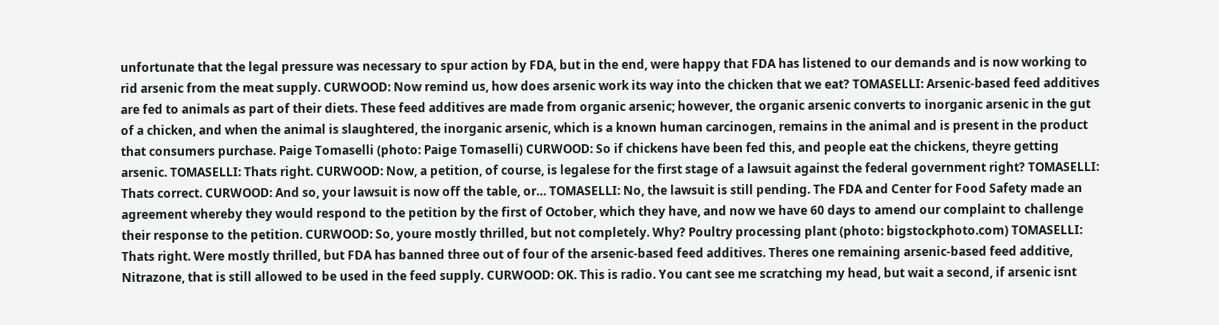unfortunate that the legal pressure was necessary to spur action by FDA, but in the end, were happy that FDA has listened to our demands and is now working to rid arsenic from the meat supply. CURWOOD: Now remind us, how does arsenic work its way into the chicken that we eat? TOMASELLI: Arsenic-based feed additives are fed to animals as part of their diets. These feed additives are made from organic arsenic; however, the organic arsenic converts to inorganic arsenic in the gut of a chicken, and when the animal is slaughtered, the inorganic arsenic, which is a known human carcinogen, remains in the animal and is present in the product that consumers purchase. Paige Tomaselli (photo: Paige Tomaselli) CURWOOD: So if chickens have been fed this, and people eat the chickens, theyre getting arsenic. TOMASELLI: Thats right. CURWOOD: Now, a petition, of course, is legalese for the first stage of a lawsuit against the federal government right? TOMASELLI: Thats correct. CURWOOD: And so, your lawsuit is now off the table, or… TOMASELLI: No, the lawsuit is still pending. The FDA and Center for Food Safety made an agreement whereby they would respond to the petition by the first of October, which they have, and now we have 60 days to amend our complaint to challenge their response to the petition. CURWOOD: So, youre mostly thrilled, but not completely. Why? Poultry processing plant (photo: bigstockphoto.com) TOMASELLI: Thats right. Were mostly thrilled, but FDA has banned three out of four of the arsenic-based feed additives. Theres one remaining arsenic-based feed additive, Nitrazone, that is still allowed to be used in the feed supply. CURWOOD: OK. This is radio. You cant see me scratching my head, but wait a second, if arsenic isnt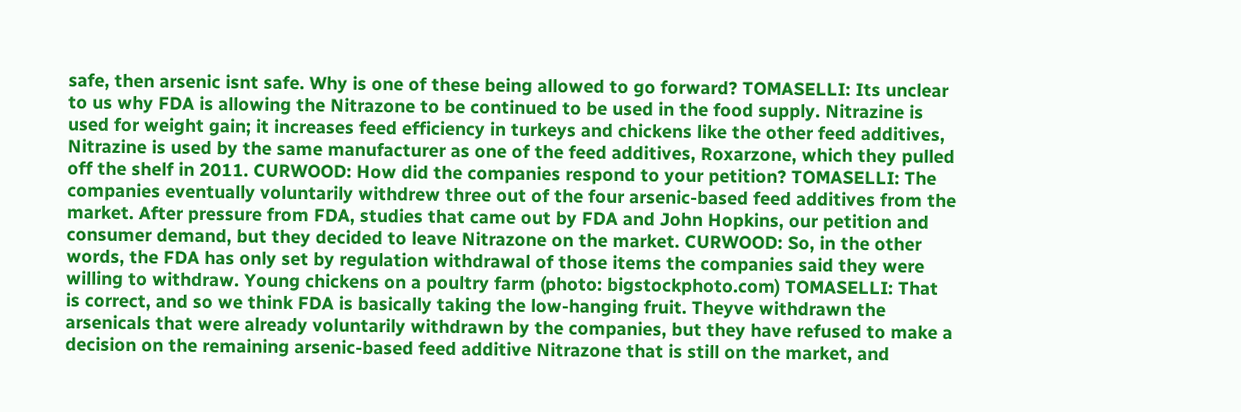safe, then arsenic isnt safe. Why is one of these being allowed to go forward? TOMASELLI: Its unclear to us why FDA is allowing the Nitrazone to be continued to be used in the food supply. Nitrazine is used for weight gain; it increases feed efficiency in turkeys and chickens like the other feed additives, Nitrazine is used by the same manufacturer as one of the feed additives, Roxarzone, which they pulled off the shelf in 2011. CURWOOD: How did the companies respond to your petition? TOMASELLI: The companies eventually voluntarily withdrew three out of the four arsenic-based feed additives from the market. After pressure from FDA, studies that came out by FDA and John Hopkins, our petition and consumer demand, but they decided to leave Nitrazone on the market. CURWOOD: So, in the other words, the FDA has only set by regulation withdrawal of those items the companies said they were willing to withdraw. Young chickens on a poultry farm (photo: bigstockphoto.com) TOMASELLI: That is correct, and so we think FDA is basically taking the low-hanging fruit. Theyve withdrawn the arsenicals that were already voluntarily withdrawn by the companies, but they have refused to make a decision on the remaining arsenic-based feed additive Nitrazone that is still on the market, and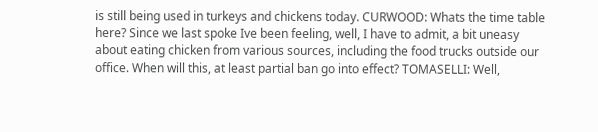is still being used in turkeys and chickens today. CURWOOD: Whats the time table here? Since we last spoke Ive been feeling, well, I have to admit, a bit uneasy about eating chicken from various sources, including the food trucks outside our office. When will this, at least partial ban go into effect? TOMASELLI: Well,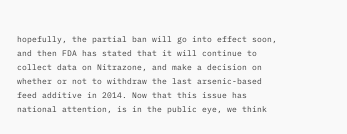hopefully, the partial ban will go into effect soon, and then FDA has stated that it will continue to collect data on Nitrazone, and make a decision on whether or not to withdraw the last arsenic-based feed additive in 2014. Now that this issue has national attention, is in the public eye, we think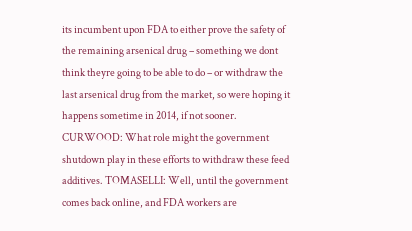its incumbent upon FDA to either prove the safety of the remaining arsenical drug – something we dont think theyre going to be able to do – or withdraw the last arsenical drug from the market, so were hoping it happens sometime in 2014, if not sooner. CURWOOD: What role might the government shutdown play in these efforts to withdraw these feed additives. TOMASELLI: Well, until the government comes back online, and FDA workers are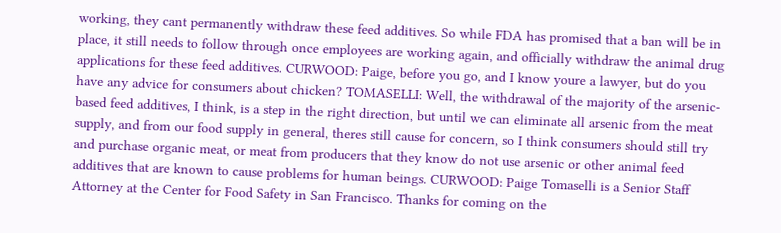working, they cant permanently withdraw these feed additives. So while FDA has promised that a ban will be in place, it still needs to follow through once employees are working again, and officially withdraw the animal drug applications for these feed additives. CURWOOD: Paige, before you go, and I know youre a lawyer, but do you have any advice for consumers about chicken? TOMASELLI: Well, the withdrawal of the majority of the arsenic-based feed additives, I think, is a step in the right direction, but until we can eliminate all arsenic from the meat supply, and from our food supply in general, theres still cause for concern, so I think consumers should still try and purchase organic meat, or meat from producers that they know do not use arsenic or other animal feed additives that are known to cause problems for human beings. CURWOOD: Paige Tomaselli is a Senior Staff Attorney at the Center for Food Safety in San Francisco. Thanks for coming on the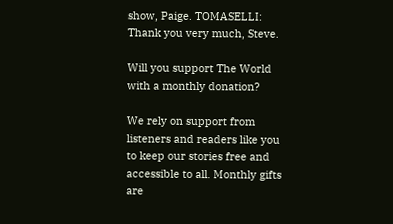show, Paige. TOMASELLI: Thank you very much, Steve.

Will you support The World with a monthly donation?

We rely on support from listeners and readers like you to keep our stories free and accessible to all. Monthly gifts are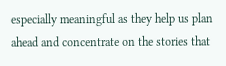especially meaningful as they help us plan ahead and concentrate on the stories that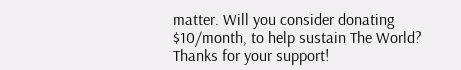matter. Will you consider donating $10/month, to help sustain The World? Thanks for your support!